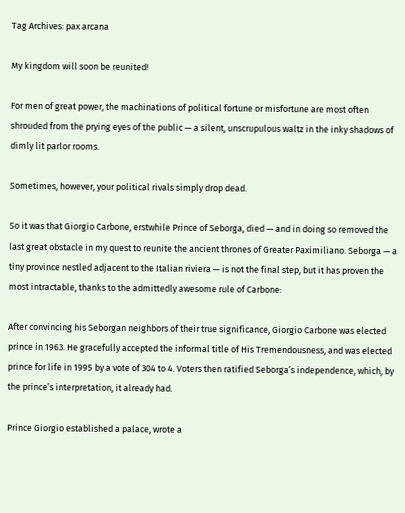Tag Archives: pax arcana

My kingdom will soon be reunited!

For men of great power, the machinations of political fortune or misfortune are most often shrouded from the prying eyes of the public — a silent, unscrupulous waltz in the inky shadows of dimly lit parlor rooms.

Sometimes, however, your political rivals simply drop dead.

So it was that Giorgio Carbone, erstwhile Prince of Seborga, died — and in doing so removed the last great obstacle in my quest to reunite the ancient thrones of Greater Paximiliano. Seborga — a tiny province nestled adjacent to the Italian riviera — is not the final step, but it has proven the most intractable, thanks to the admittedly awesome rule of Carbone:

After convincing his Seborgan neighbors of their true significance, Giorgio Carbone was elected prince in 1963. He gracefully accepted the informal title of His Tremendousness, and was elected prince for life in 1995 by a vote of 304 to 4. Voters then ratified Seborga’s independence, which, by the prince’s interpretation, it already had.

Prince Giorgio established a palace, wrote a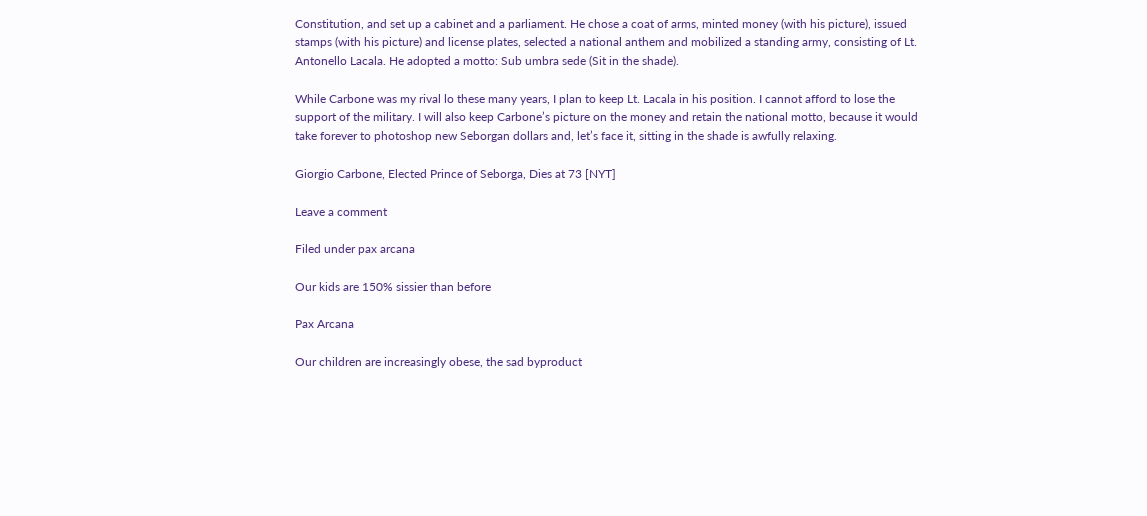Constitution, and set up a cabinet and a parliament. He chose a coat of arms, minted money (with his picture), issued stamps (with his picture) and license plates, selected a national anthem and mobilized a standing army, consisting of Lt. Antonello Lacala. He adopted a motto: Sub umbra sede (Sit in the shade).

While Carbone was my rival lo these many years, I plan to keep Lt. Lacala in his position. I cannot afford to lose the support of the military. I will also keep Carbone’s picture on the money and retain the national motto, because it would take forever to photoshop new Seborgan dollars and, let’s face it, sitting in the shade is awfully relaxing.

Giorgio Carbone, Elected Prince of Seborga, Dies at 73 [NYT]

Leave a comment

Filed under pax arcana

Our kids are 150% sissier than before

Pax Arcana

Our children are increasingly obese, the sad byproduct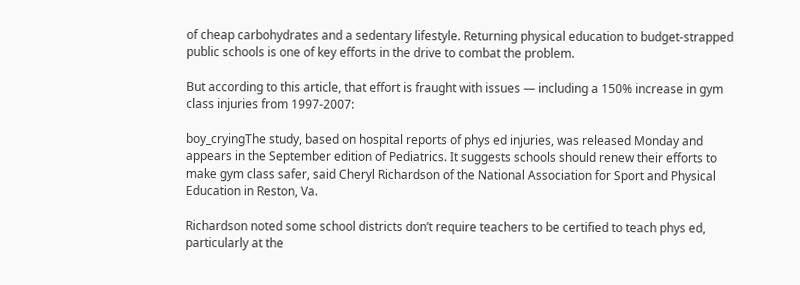of cheap carbohydrates and a sedentary lifestyle. Returning physical education to budget-strapped public schools is one of key efforts in the drive to combat the problem.

But according to this article, that effort is fraught with issues — including a 150% increase in gym class injuries from 1997-2007:

boy_cryingThe study, based on hospital reports of phys ed injuries, was released Monday and appears in the September edition of Pediatrics. It suggests schools should renew their efforts to make gym class safer, said Cheryl Richardson of the National Association for Sport and Physical Education in Reston, Va.

Richardson noted some school districts don’t require teachers to be certified to teach phys ed, particularly at the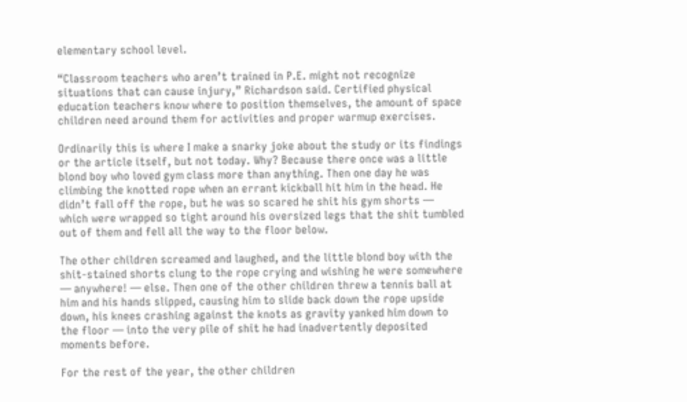elementary school level.

“Classroom teachers who aren’t trained in P.E. might not recognize situations that can cause injury,” Richardson said. Certified physical education teachers know where to position themselves, the amount of space children need around them for activities and proper warmup exercises.

Ordinarily this is where I make a snarky joke about the study or its findings or the article itself, but not today. Why? Because there once was a little blond boy who loved gym class more than anything. Then one day he was climbing the knotted rope when an errant kickball hit him in the head. He didn’t fall off the rope, but he was so scared he shit his gym shorts — which were wrapped so tight around his oversized legs that the shit tumbled out of them and fell all the way to the floor below.

The other children screamed and laughed, and the little blond boy with the shit-stained shorts clung to the rope crying and wishing he were somewhere — anywhere! — else. Then one of the other children threw a tennis ball at him and his hands slipped, causing him to slide back down the rope upside down, his knees crashing against the knots as gravity yanked him down to the floor — into the very pile of shit he had inadvertently deposited moments before.

For the rest of the year, the other children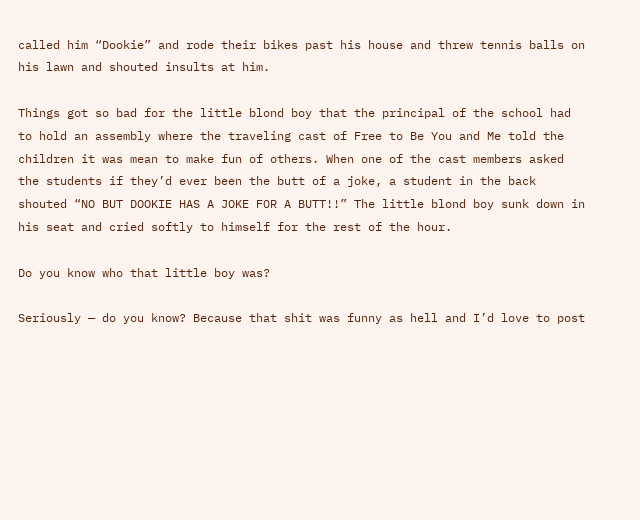called him “Dookie” and rode their bikes past his house and threw tennis balls on his lawn and shouted insults at him.

Things got so bad for the little blond boy that the principal of the school had to hold an assembly where the traveling cast of Free to Be You and Me told the children it was mean to make fun of others. When one of the cast members asked the students if they’d ever been the butt of a joke, a student in the back shouted “NO BUT DOOKIE HAS A JOKE FOR A BUTT!!” The little blond boy sunk down in his seat and cried softly to himself for the rest of the hour.

Do you know who that little boy was?

Seriously — do you know? Because that shit was funny as hell and I’d love to post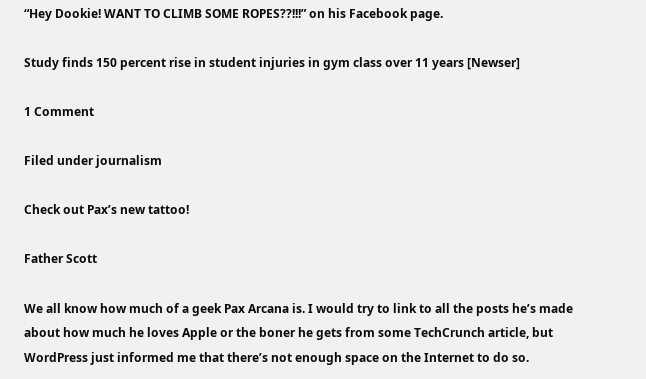“Hey Dookie! WANT TO CLIMB SOME ROPES??!!!” on his Facebook page.

Study finds 150 percent rise in student injuries in gym class over 11 years [Newser]

1 Comment

Filed under journalism

Check out Pax’s new tattoo!

Father Scott

We all know how much of a geek Pax Arcana is. I would try to link to all the posts he’s made about how much he loves Apple or the boner he gets from some TechCrunch article, but WordPress just informed me that there’s not enough space on the Internet to do so.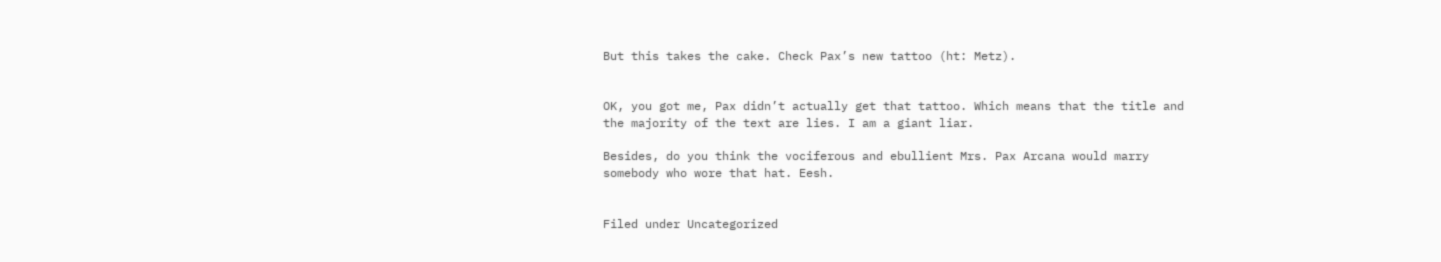But this takes the cake. Check Pax’s new tattoo (ht: Metz).


OK, you got me, Pax didn’t actually get that tattoo. Which means that the title and the majority of the text are lies. I am a giant liar.

Besides, do you think the vociferous and ebullient Mrs. Pax Arcana would marry somebody who wore that hat. Eesh.


Filed under Uncategorized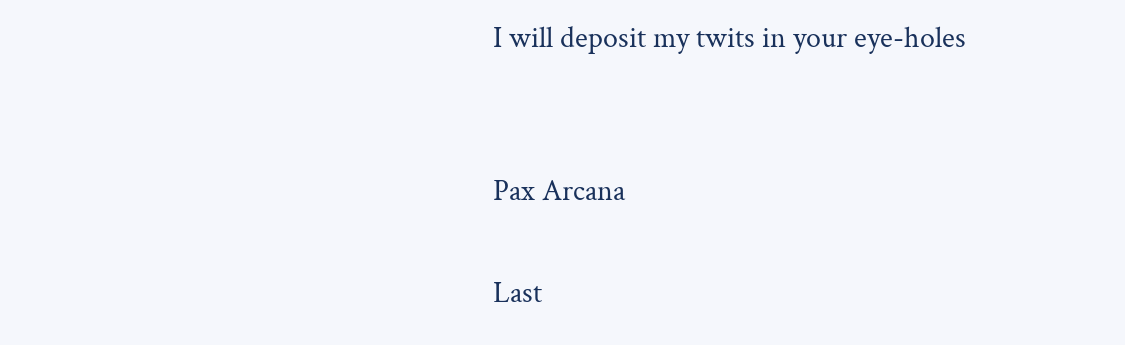I will deposit my twits in your eye-holes


Pax Arcana

Last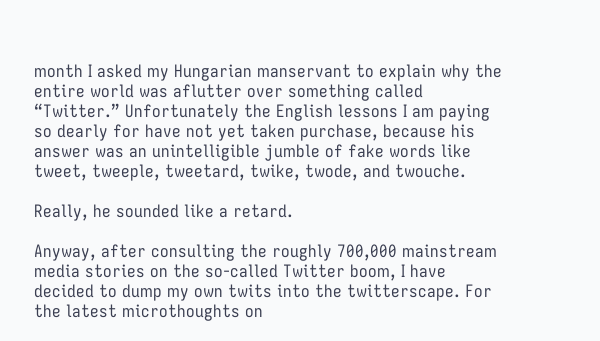month I asked my Hungarian manservant to explain why the entire world was aflutter over something called “Twitter.” Unfortunately the English lessons I am paying so dearly for have not yet taken purchase, because his answer was an unintelligible jumble of fake words like tweet, tweeple, tweetard, twike, twode, and twouche.

Really, he sounded like a retard.

Anyway, after consulting the roughly 700,000 mainstream media stories on the so-called Twitter boom, I have decided to dump my own twits into the twitterscape. For the latest microthoughts on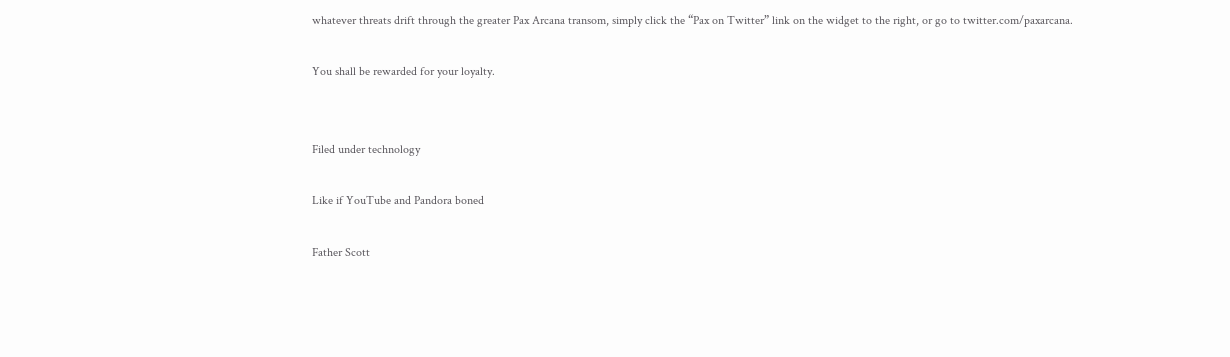whatever threats drift through the greater Pax Arcana transom, simply click the “Pax on Twitter” link on the widget to the right, or go to twitter.com/paxarcana.

You shall be rewarded for your loyalty.


Filed under technology

Like if YouTube and Pandora boned

Father Scott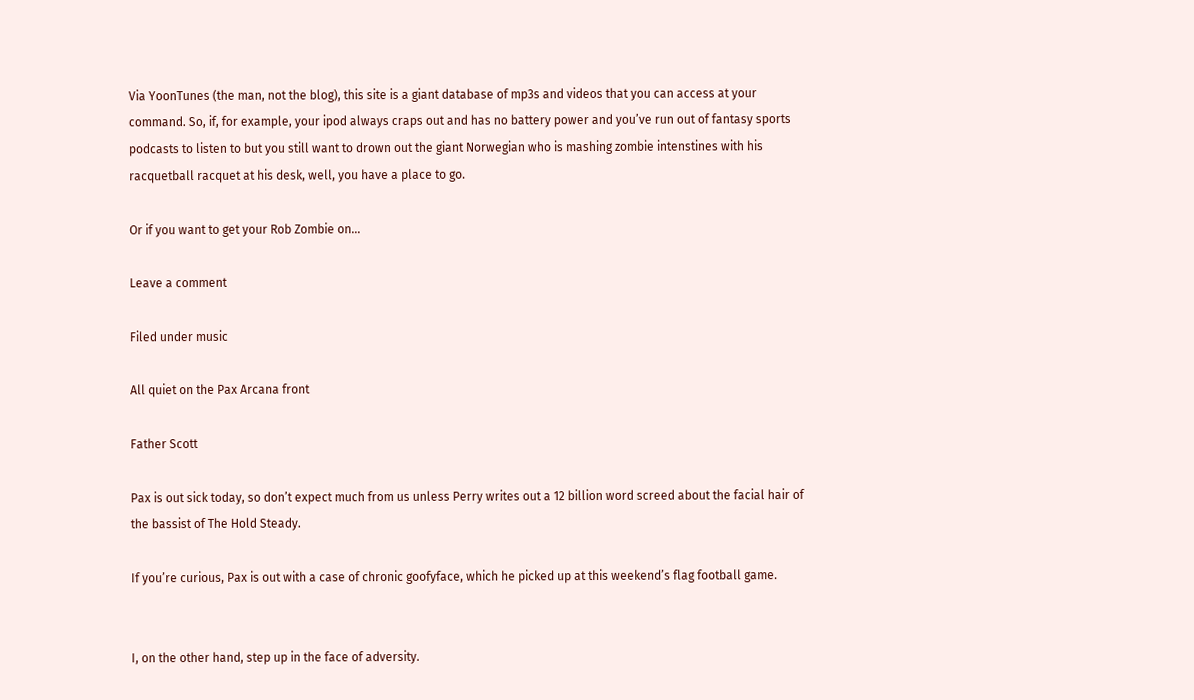Via YoonTunes (the man, not the blog), this site is a giant database of mp3s and videos that you can access at your command. So, if, for example, your ipod always craps out and has no battery power and you’ve run out of fantasy sports podcasts to listen to but you still want to drown out the giant Norwegian who is mashing zombie intenstines with his racquetball racquet at his desk, well, you have a place to go.

Or if you want to get your Rob Zombie on…

Leave a comment

Filed under music

All quiet on the Pax Arcana front

Father Scott

Pax is out sick today, so don’t expect much from us unless Perry writes out a 12 billion word screed about the facial hair of the bassist of The Hold Steady.

If you’re curious, Pax is out with a case of chronic goofyface, which he picked up at this weekend’s flag football game.


I, on the other hand, step up in the face of adversity.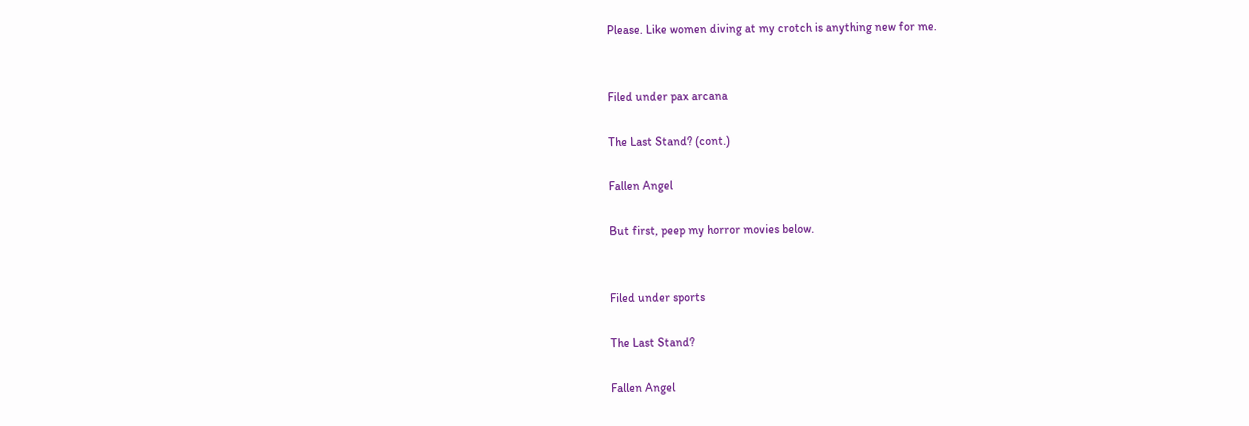Please. Like women diving at my crotch is anything new for me.


Filed under pax arcana

The Last Stand? (cont.)

Fallen Angel

But first, peep my horror movies below.


Filed under sports

The Last Stand?

Fallen Angel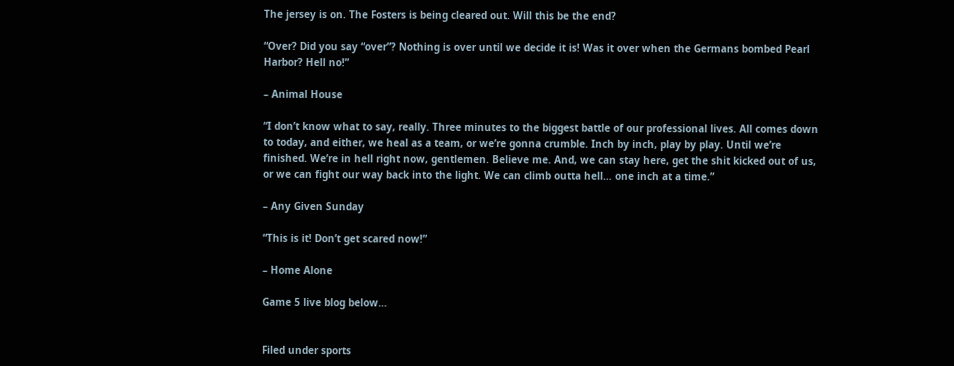The jersey is on. The Fosters is being cleared out. Will this be the end?

“Over? Did you say “over”? Nothing is over until we decide it is! Was it over when the Germans bombed Pearl Harbor? Hell no!”

– Animal House

“I don’t know what to say, really. Three minutes to the biggest battle of our professional lives. All comes down to today, and either, we heal as a team, or we’re gonna crumble. Inch by inch, play by play. Until we’re finished. We’re in hell right now, gentlemen. Believe me. And, we can stay here, get the shit kicked out of us, or we can fight our way back into the light. We can climb outta hell… one inch at a time.”

– Any Given Sunday

“This is it! Don’t get scared now!”

– Home Alone

Game 5 live blog below…


Filed under sports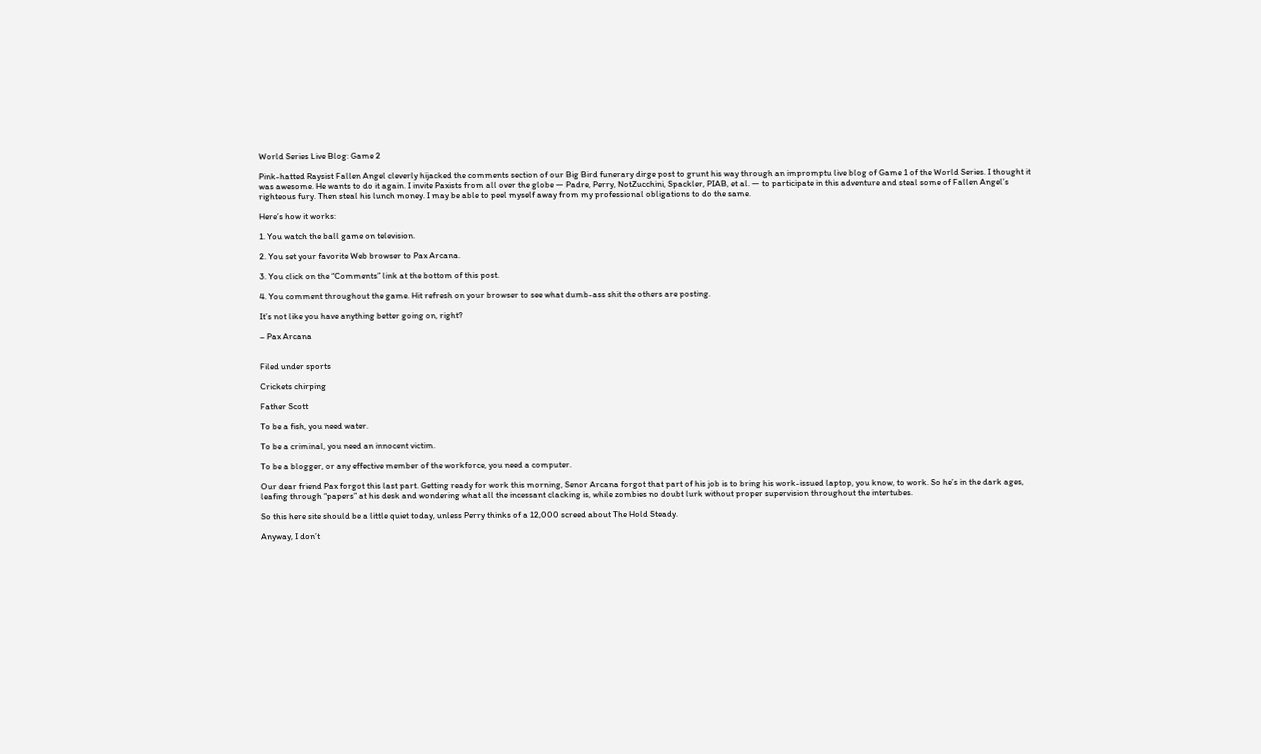World Series Live Blog: Game 2

Pink-hatted Raysist Fallen Angel cleverly hijacked the comments section of our Big Bird funerary dirge post to grunt his way through an impromptu live blog of Game 1 of the World Series. I thought it was awesome. He wants to do it again. I invite Paxists from all over the globe — Padre, Perry, NotZucchini, Spackler, PIAB, et al. — to participate in this adventure and steal some of Fallen Angel’s righteous fury. Then steal his lunch money. I may be able to peel myself away from my professional obligations to do the same.

Here’s how it works:

1. You watch the ball game on television.

2. You set your favorite Web browser to Pax Arcana.

3. You click on the “Comments” link at the bottom of this post.

4. You comment throughout the game. Hit refresh on your browser to see what dumb-ass shit the others are posting.

It’s not like you have anything better going on, right?

– Pax Arcana


Filed under sports

Crickets chirping

Father Scott

To be a fish, you need water.

To be a criminal, you need an innocent victim.

To be a blogger, or any effective member of the workforce, you need a computer.

Our dear friend Pax forgot this last part. Getting ready for work this morning, Senor Arcana forgot that part of his job is to bring his work-issued laptop, you know, to work. So he’s in the dark ages, leafing through “papers” at his desk and wondering what all the incessant clacking is, while zombies no doubt lurk without proper supervision throughout the intertubes.

So this here site should be a little quiet today, unless Perry thinks of a 12,000 screed about The Hold Steady.

Anyway, I don’t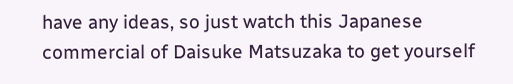have any ideas, so just watch this Japanese commercial of Daisuke Matsuzaka to get yourself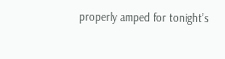properly amped for tonight’s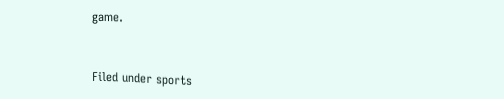game.


Filed under sports